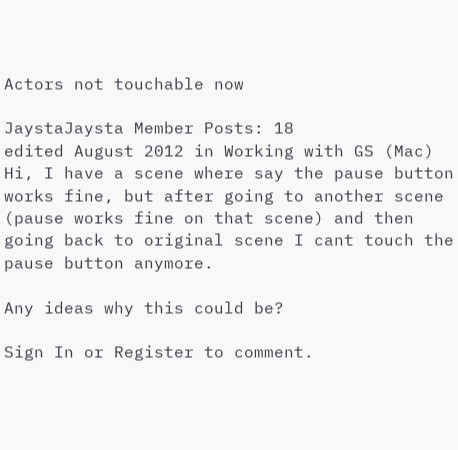Actors not touchable now

JaystaJaysta Member Posts: 18
edited August 2012 in Working with GS (Mac)
Hi, I have a scene where say the pause button works fine, but after going to another scene (pause works fine on that scene) and then going back to original scene I cant touch the pause button anymore.

Any ideas why this could be?

Sign In or Register to comment.